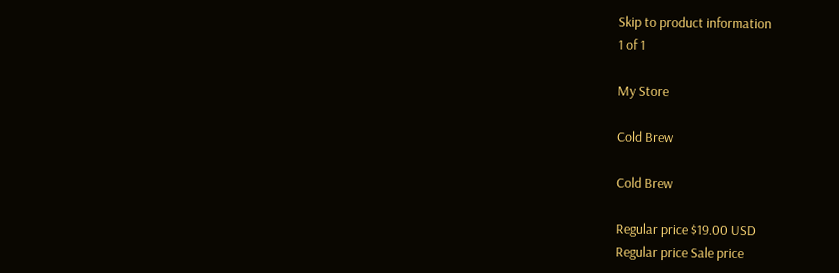Skip to product information
1 of 1

My Store

Cold Brew

Cold Brew

Regular price $19.00 USD
Regular price Sale price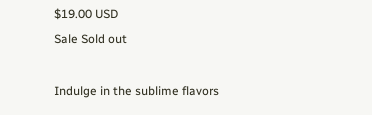$19.00 USD
Sale Sold out

Indulge in the sublime flavors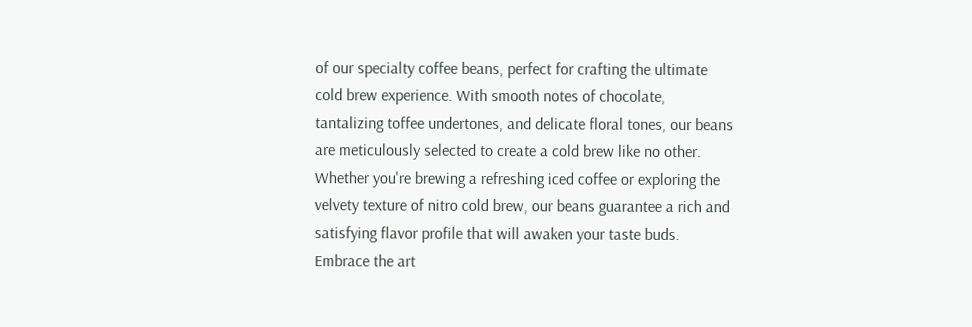of our specialty coffee beans, perfect for crafting the ultimate cold brew experience. With smooth notes of chocolate, tantalizing toffee undertones, and delicate floral tones, our beans are meticulously selected to create a cold brew like no other. Whether you're brewing a refreshing iced coffee or exploring the velvety texture of nitro cold brew, our beans guarantee a rich and satisfying flavor profile that will awaken your taste buds. Embrace the art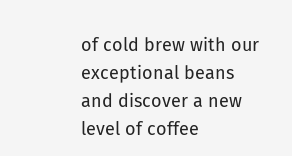of cold brew with our exceptional beans and discover a new level of coffee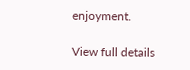enjoyment.

View full details